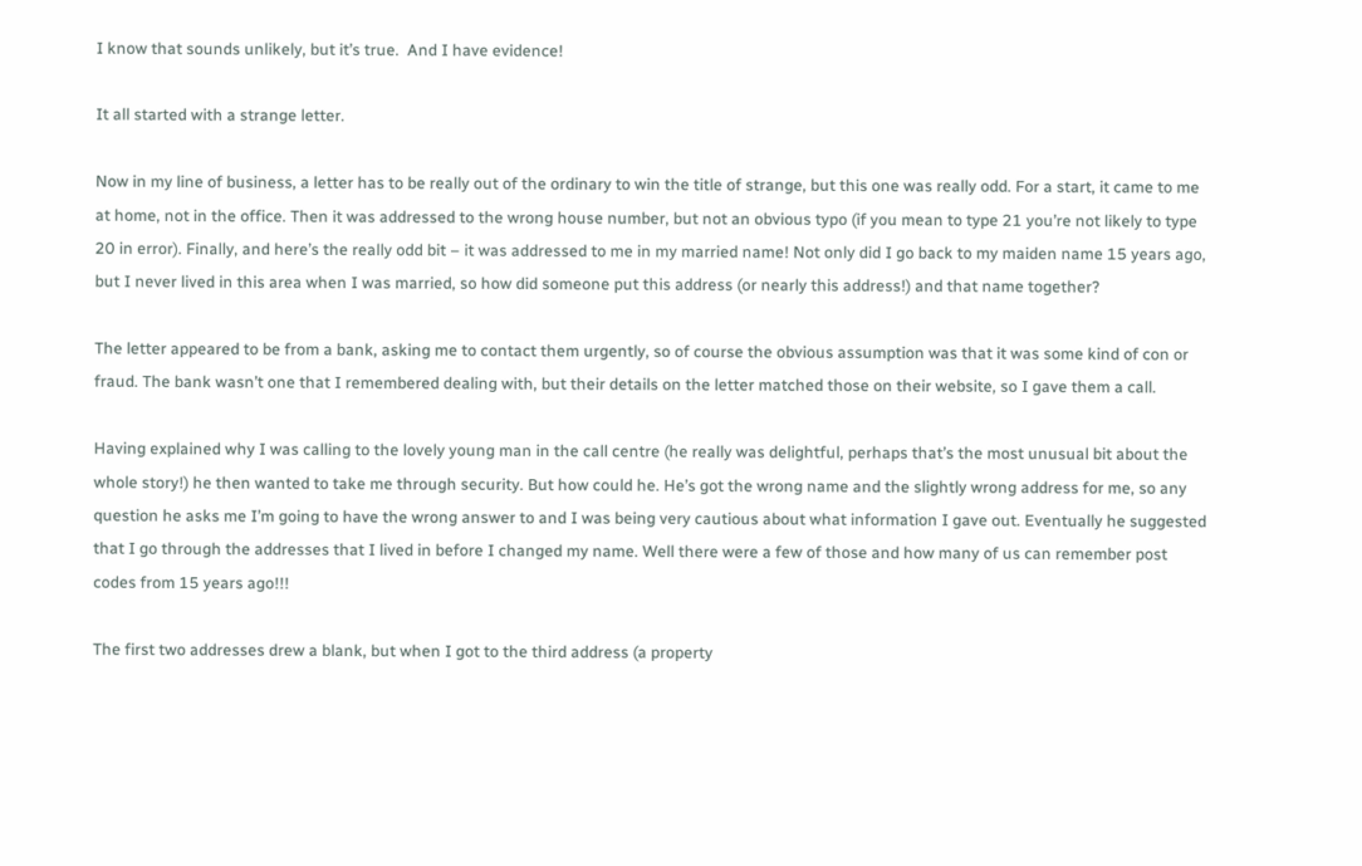I know that sounds unlikely, but it’s true.  And I have evidence!

It all started with a strange letter.

Now in my line of business, a letter has to be really out of the ordinary to win the title of strange, but this one was really odd. For a start, it came to me at home, not in the office. Then it was addressed to the wrong house number, but not an obvious typo (if you mean to type 21 you’re not likely to type 20 in error). Finally, and here’s the really odd bit – it was addressed to me in my married name! Not only did I go back to my maiden name 15 years ago, but I never lived in this area when I was married, so how did someone put this address (or nearly this address!) and that name together?

The letter appeared to be from a bank, asking me to contact them urgently, so of course the obvious assumption was that it was some kind of con or fraud. The bank wasn’t one that I remembered dealing with, but their details on the letter matched those on their website, so I gave them a call.

Having explained why I was calling to the lovely young man in the call centre (he really was delightful, perhaps that’s the most unusual bit about the whole story!) he then wanted to take me through security. But how could he. He’s got the wrong name and the slightly wrong address for me, so any question he asks me I’m going to have the wrong answer to and I was being very cautious about what information I gave out. Eventually he suggested that I go through the addresses that I lived in before I changed my name. Well there were a few of those and how many of us can remember post codes from 15 years ago!!!

The first two addresses drew a blank, but when I got to the third address (a property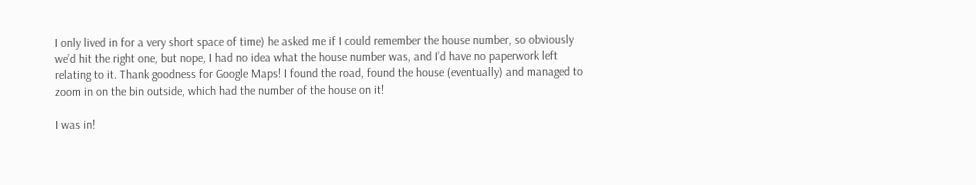I only lived in for a very short space of time) he asked me if I could remember the house number, so obviously we’d hit the right one, but nope, I had no idea what the house number was, and I’d have no paperwork left relating to it. Thank goodness for Google Maps! I found the road, found the house (eventually) and managed to zoom in on the bin outside, which had the number of the house on it!

I was in!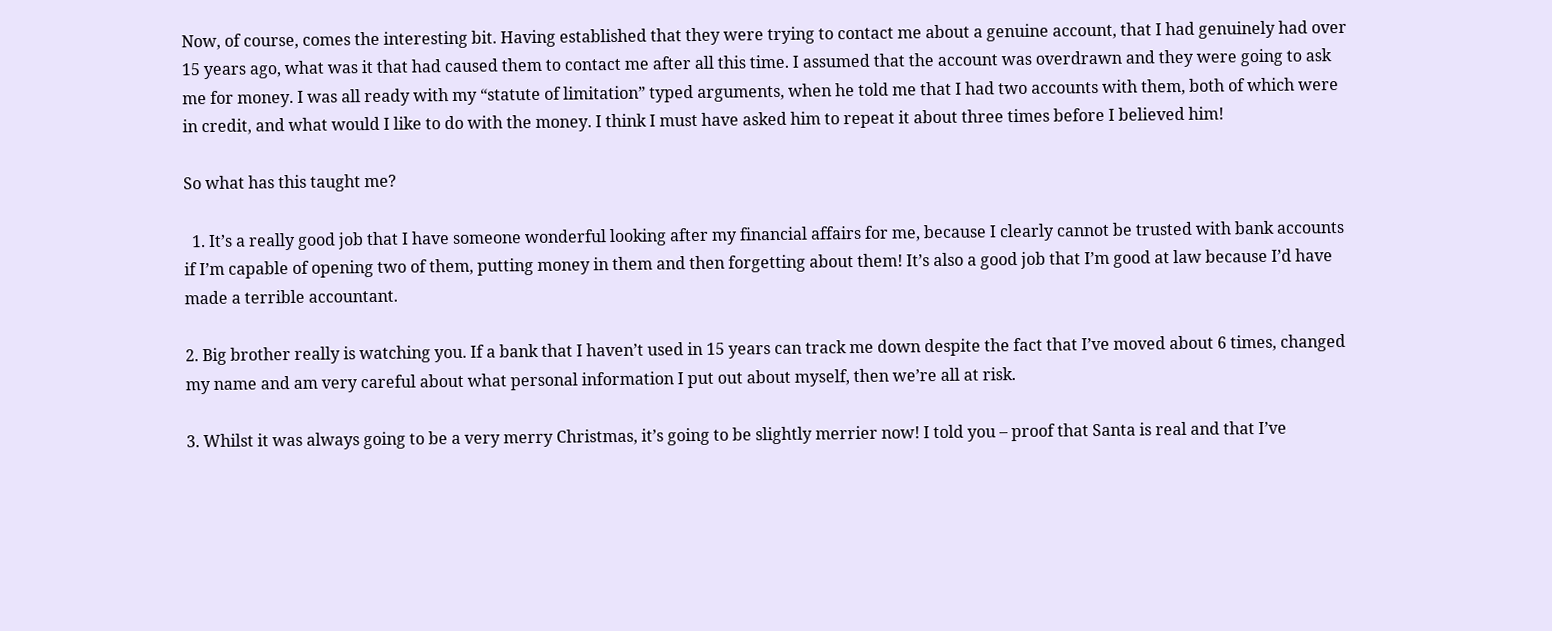Now, of course, comes the interesting bit. Having established that they were trying to contact me about a genuine account, that I had genuinely had over 15 years ago, what was it that had caused them to contact me after all this time. I assumed that the account was overdrawn and they were going to ask me for money. I was all ready with my “statute of limitation” typed arguments, when he told me that I had two accounts with them, both of which were in credit, and what would I like to do with the money. I think I must have asked him to repeat it about three times before I believed him!

So what has this taught me?

  1. It’s a really good job that I have someone wonderful looking after my financial affairs for me, because I clearly cannot be trusted with bank accounts if I’m capable of opening two of them, putting money in them and then forgetting about them! It’s also a good job that I’m good at law because I’d have made a terrible accountant.

2. Big brother really is watching you. If a bank that I haven’t used in 15 years can track me down despite the fact that I’ve moved about 6 times, changed my name and am very careful about what personal information I put out about myself, then we’re all at risk.

3. Whilst it was always going to be a very merry Christmas, it’s going to be slightly merrier now! I told you – proof that Santa is real and that I’ve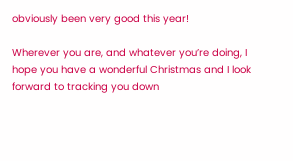obviously been very good this year!

Wherever you are, and whatever you’re doing, I hope you have a wonderful Christmas and I look forward to tracking you down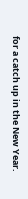for a catch up in the New Year.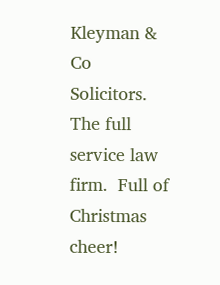Kleyman & Co Solicitors.  The full service law firm.  Full of Christmas cheer!